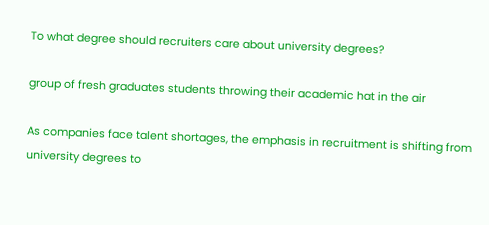To what degree should recruiters care about university degrees?

group of fresh graduates students throwing their academic hat in the air

As companies face talent shortages, the emphasis in recruitment is shifting from university degrees to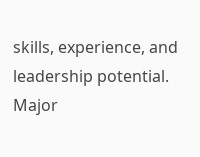skills, experience, and leadership potential. Major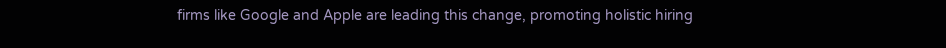firms like Google and Apple are leading this change, promoting holistic hiring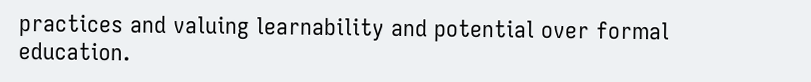practices and valuing learnability and potential over formal education.